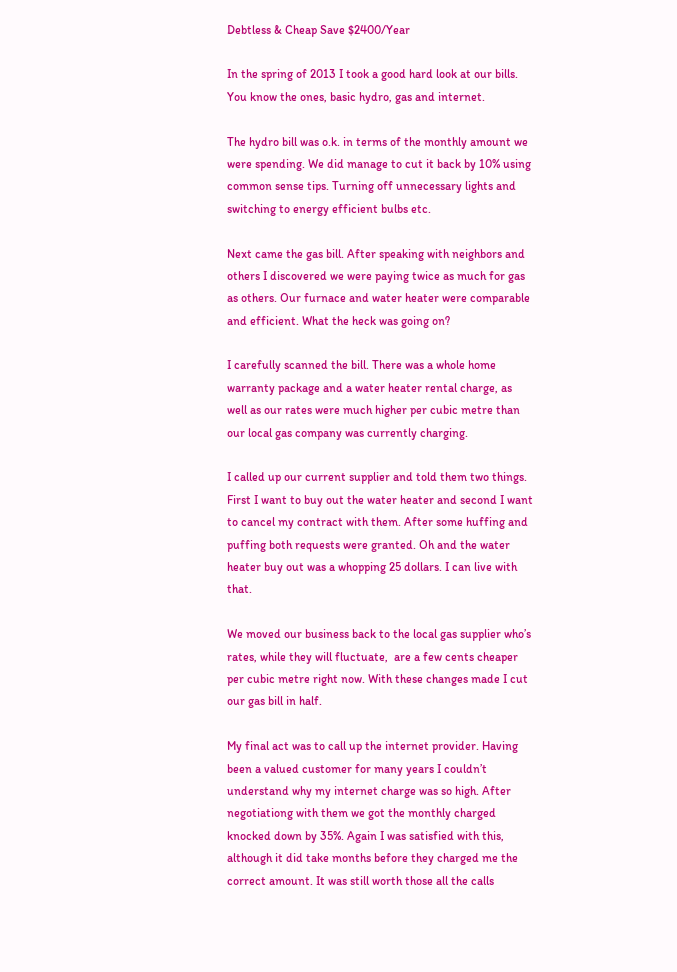Debtless & Cheap Save $2400/Year

In the spring of 2013 I took a good hard look at our bills. You know the ones, basic hydro, gas and internet.

The hydro bill was o.k. in terms of the monthly amount we were spending. We did manage to cut it back by 10% using common sense tips. Turning off unnecessary lights and switching to energy efficient bulbs etc.

Next came the gas bill. After speaking with neighbors and others I discovered we were paying twice as much for gas as others. Our furnace and water heater were comparable and efficient. What the heck was going on?

I carefully scanned the bill. There was a whole home warranty package and a water heater rental charge, as well as our rates were much higher per cubic metre than our local gas company was currently charging.

I called up our current supplier and told them two things. First I want to buy out the water heater and second I want to cancel my contract with them. After some huffing and puffing both requests were granted. Oh and the water heater buy out was a whopping 25 dollars. I can live with that.

We moved our business back to the local gas supplier who’s rates, while they will fluctuate,  are a few cents cheaper per cubic metre right now. With these changes made I cut our gas bill in half.

My final act was to call up the internet provider. Having been a valued customer for many years I couldn’t understand why my internet charge was so high. After negotiationg with them we got the monthly charged knocked down by 35%. Again I was satisfied with this, although it did take months before they charged me the correct amount. It was still worth those all the calls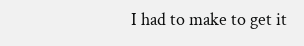I had to make to get it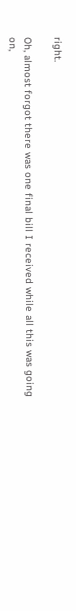right.

Oh, almost forgot there was one final bill I received while all this was going on,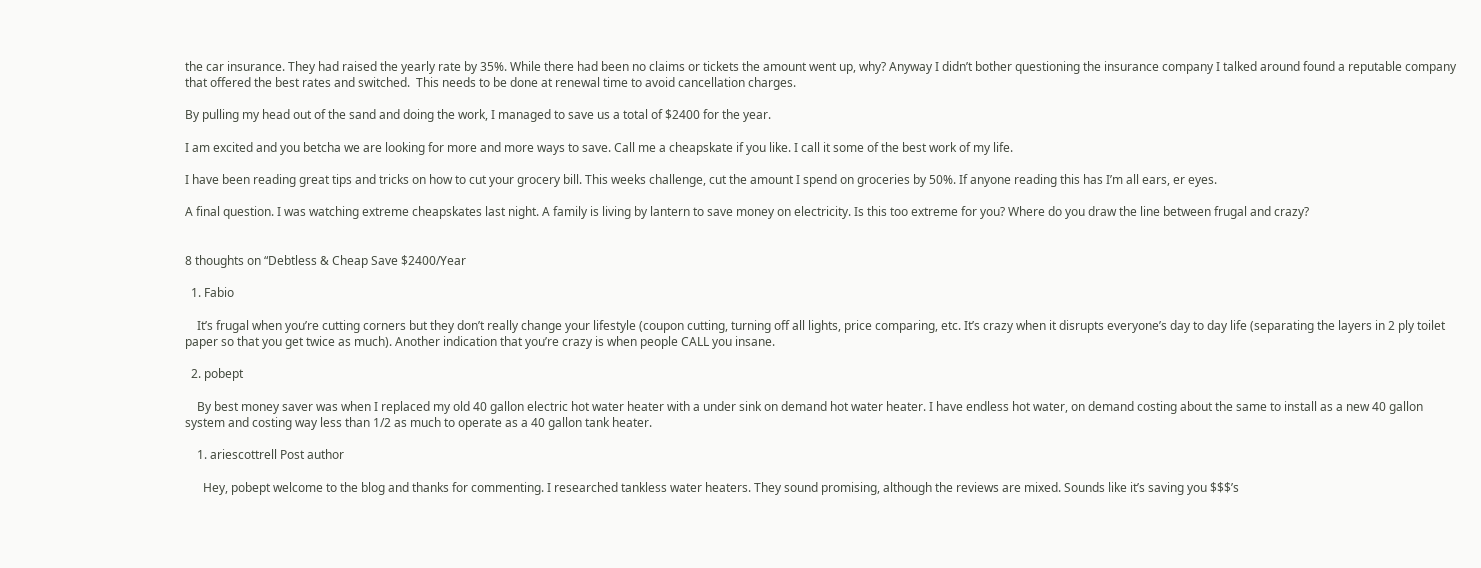the car insurance. They had raised the yearly rate by 35%. While there had been no claims or tickets the amount went up, why? Anyway I didn’t bother questioning the insurance company I talked around found a reputable company that offered the best rates and switched.  This needs to be done at renewal time to avoid cancellation charges.

By pulling my head out of the sand and doing the work, I managed to save us a total of $2400 for the year.

I am excited and you betcha we are looking for more and more ways to save. Call me a cheapskate if you like. I call it some of the best work of my life.

I have been reading great tips and tricks on how to cut your grocery bill. This weeks challenge, cut the amount I spend on groceries by 50%. If anyone reading this has I’m all ears, er eyes.

A final question. I was watching extreme cheapskates last night. A family is living by lantern to save money on electricity. Is this too extreme for you? Where do you draw the line between frugal and crazy?


8 thoughts on “Debtless & Cheap Save $2400/Year

  1. Fabio

    It’s frugal when you’re cutting corners but they don’t really change your lifestyle (coupon cutting, turning off all lights, price comparing, etc. It’s crazy when it disrupts everyone’s day to day life (separating the layers in 2 ply toilet paper so that you get twice as much). Another indication that you’re crazy is when people CALL you insane.

  2. pobept

    By best money saver was when I replaced my old 40 gallon electric hot water heater with a under sink on demand hot water heater. I have endless hot water, on demand costing about the same to install as a new 40 gallon system and costing way less than 1/2 as much to operate as a 40 gallon tank heater.

    1. ariescottrell Post author

      Hey, pobept welcome to the blog and thanks for commenting. I researched tankless water heaters. They sound promising, although the reviews are mixed. Sounds like it’s saving you $$$’s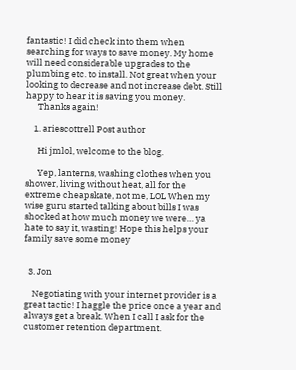fantastic! I did check into them when searching for ways to save money. My home will need considerable upgrades to the plumbing etc. to install. Not great when your looking to decrease and not increase debt. Still happy to hear it is saving you money.
      Thanks again!

    1. ariescottrell Post author

      Hi jmlol, welcome to the blog.

      Yep, lanterns, washing clothes when you shower, living without heat, all for the extreme cheapskate, not me, LOL When my wise guru started talking about bills I was shocked at how much money we were… ya hate to say it, wasting! Hope this helps your family save some money


  3. Jon

    Negotiating with your internet provider is a great tactic! I haggle the price once a year and always get a break. When I call I ask for the customer retention department.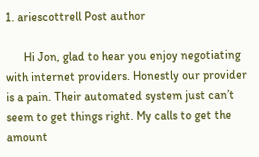1. ariescottrell Post author

      Hi Jon, glad to hear you enjoy negotiating with internet providers. Honestly our provider is a pain. Their automated system just can’t seem to get things right. My calls to get the amount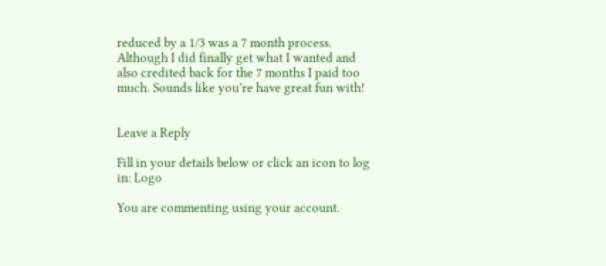reduced by a 1/3 was a 7 month process. Although I did finally get what I wanted and also credited back for the 7 months I paid too much. Sounds like you’re have great fun with!


Leave a Reply

Fill in your details below or click an icon to log in: Logo

You are commenting using your account.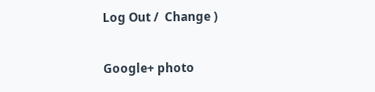Log Out /  Change )

Google+ photo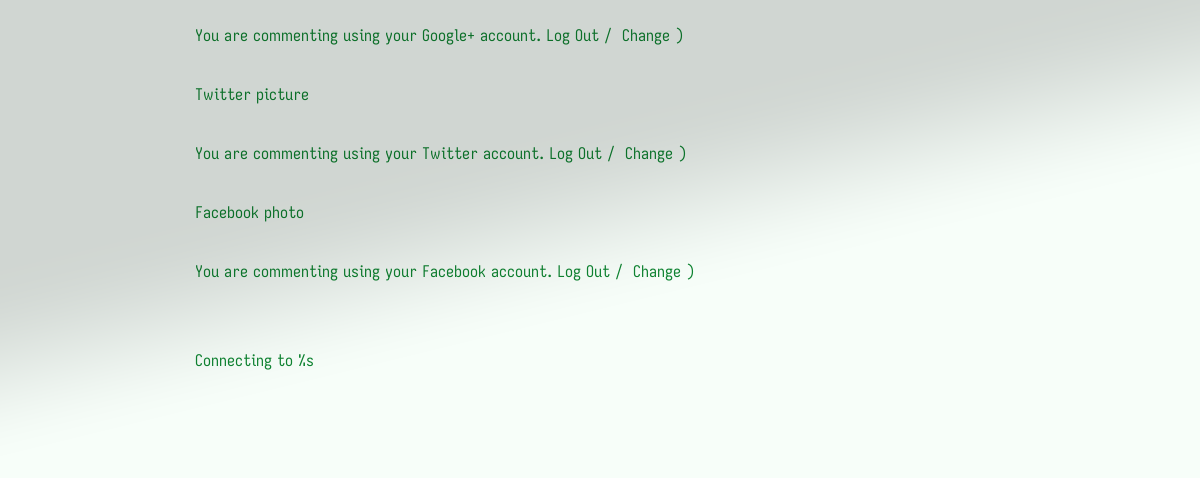You are commenting using your Google+ account. Log Out /  Change )

Twitter picture

You are commenting using your Twitter account. Log Out /  Change )

Facebook photo

You are commenting using your Facebook account. Log Out /  Change )


Connecting to %s